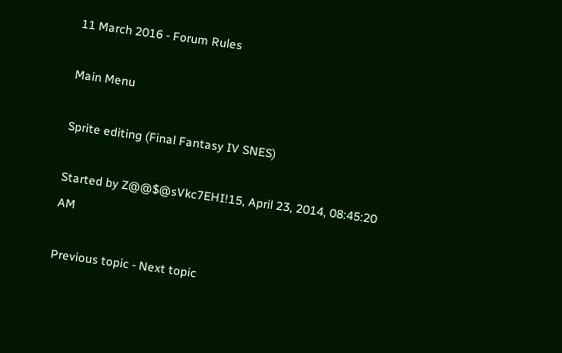11 March 2016 - Forum Rules

Main Menu

Sprite editing (Final Fantasy IV SNES)

Started by Z@@$@sVkc7EHI!15, April 23, 2014, 08:45:20 AM

Previous topic - Next topic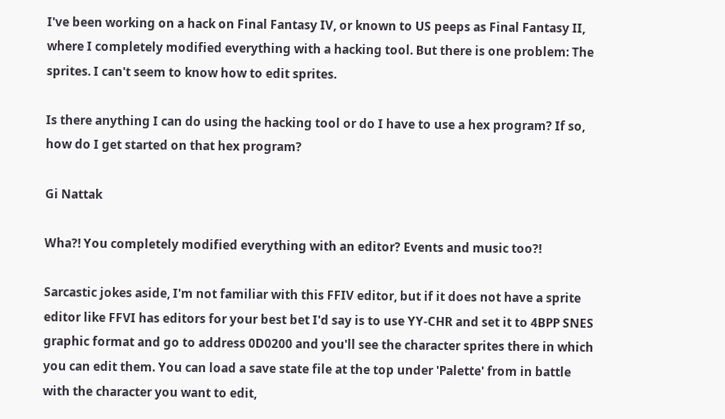I've been working on a hack on Final Fantasy IV, or known to US peeps as Final Fantasy II, where I completely modified everything with a hacking tool. But there is one problem: The sprites. I can't seem to know how to edit sprites.

Is there anything I can do using the hacking tool or do I have to use a hex program? If so, how do I get started on that hex program?

Gi Nattak

Wha?! You completely modified everything with an editor? Events and music too?!

Sarcastic jokes aside, I'm not familiar with this FFIV editor, but if it does not have a sprite editor like FFVI has editors for your best bet I'd say is to use YY-CHR and set it to 4BPP SNES graphic format and go to address 0D0200 and you'll see the character sprites there in which you can edit them. You can load a save state file at the top under 'Palette' from in battle with the character you want to edit,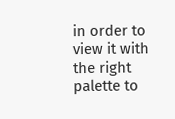in order to view it with the right palette to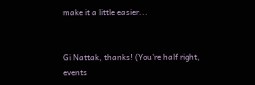make it a little easier...


Gi Nattak, thanks! (You're half right, events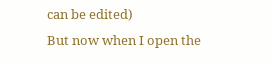can be edited)
But now when I open the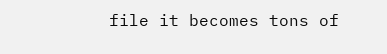file it becomes tons of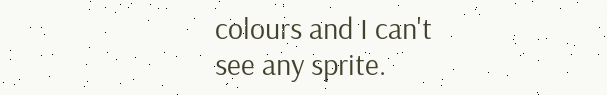colours and I can't see any sprite.